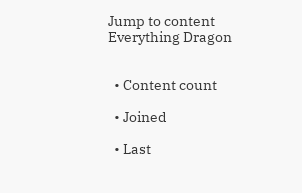Jump to content
Everything Dragon


  • Content count

  • Joined

  • Last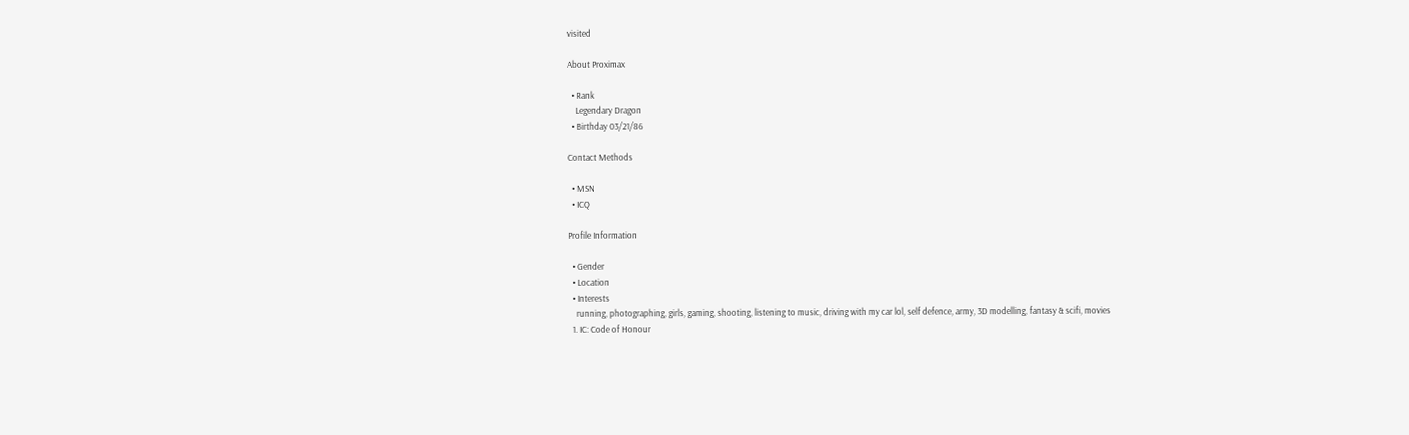visited

About Proximax

  • Rank
    Legendary Dragon
  • Birthday 03/21/86

Contact Methods

  • MSN
  • ICQ

Profile Information

  • Gender
  • Location
  • Interests
    running, photographing, girls, gaming, shooting, listening to music, driving with my car lol, self defence, army, 3D modelling, fantasy & scifi, movies
  1. IC: Code of Honour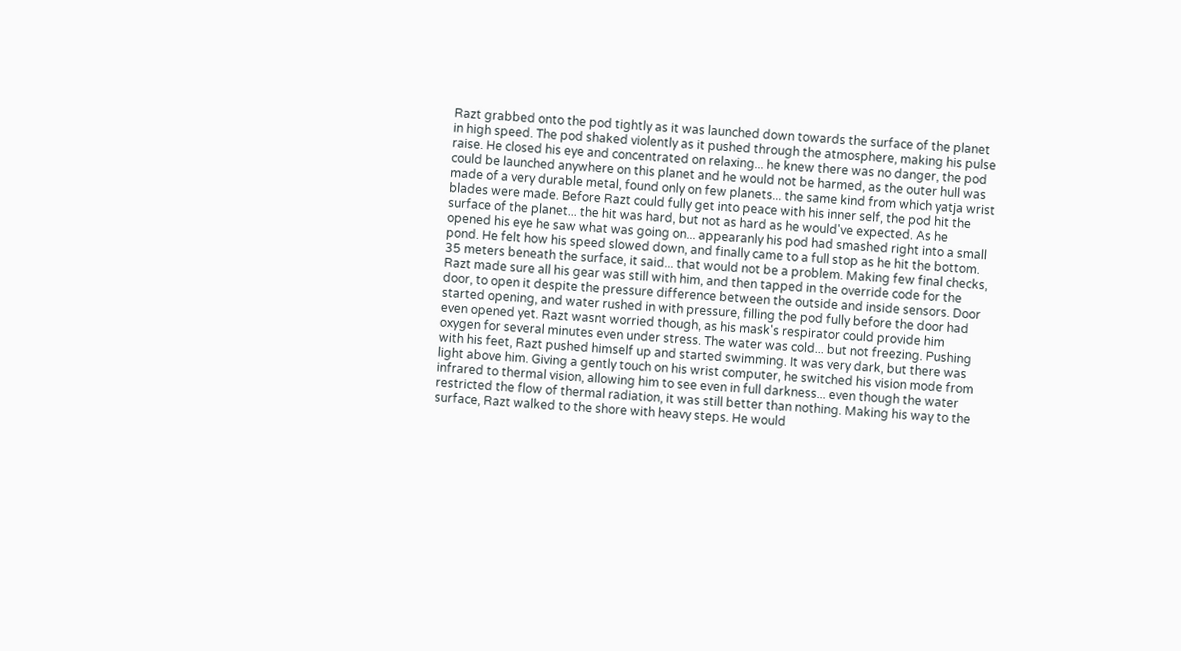Razt grabbed onto the pod tightly as it was launched down towards the surface of the planet in high speed. The pod shaked violently as it pushed through the atmosphere, making his pulse raise. He closed his eye and concentrated on relaxing... he knew there was no danger, the pod could be launched anywhere on this planet and he would not be harmed, as the outer hull was made of a very durable metal, found only on few planets... the same kind from which yatja wrist blades were made. Before Razt could fully get into peace with his inner self, the pod hit the surface of the planet... the hit was hard, but not as hard as he would've expected. As he opened his eye he saw what was going on... appearanly his pod had smashed right into a small pond. He felt how his speed slowed down, and finally came to a full stop as he hit the bottom. 35 meters beneath the surface, it said... that would not be a problem. Making few final checks, Razt made sure all his gear was still with him, and then tapped in the override code for the door, to open it despite the pressure difference between the outside and inside sensors. Door started opening, and water rushed in with pressure, filling the pod fully before the door had even opened yet. Razt wasnt worried though, as his mask's respirator could provide him oxygen for several minutes even under stress. The water was cold... but not freezing. Pushing with his feet, Razt pushed himself up and started swimming. It was very dark, but there was light above him. Giving a gently touch on his wrist computer, he switched his vision mode from infrared to thermal vision, allowing him to see even in full darkness... even though the water restricted the flow of thermal radiation, it was still better than nothing. Making his way to the surface, Razt walked to the shore with heavy steps. He would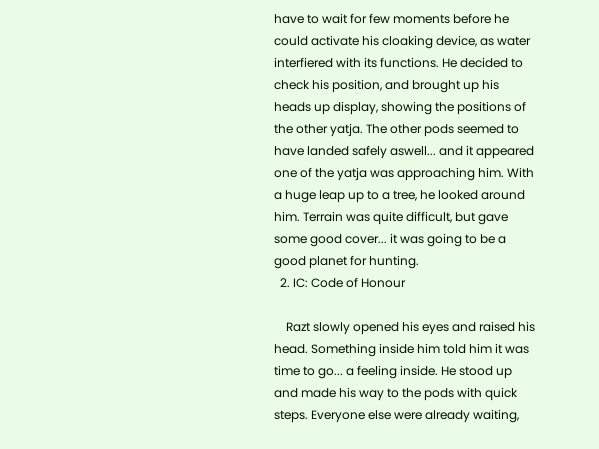have to wait for few moments before he could activate his cloaking device, as water interfiered with its functions. He decided to check his position, and brought up his heads up display, showing the positions of the other yatja. The other pods seemed to have landed safely aswell... and it appeared one of the yatja was approaching him. With a huge leap up to a tree, he looked around him. Terrain was quite difficult, but gave some good cover... it was going to be a good planet for hunting.
  2. IC: Code of Honour

    Razt slowly opened his eyes and raised his head. Something inside him told him it was time to go... a feeling inside. He stood up and made his way to the pods with quick steps. Everyone else were already waiting,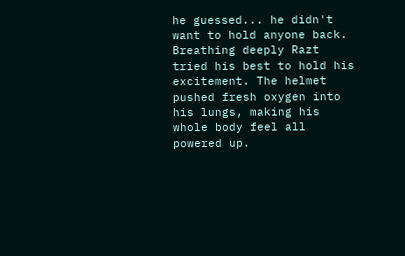he guessed... he didn't want to hold anyone back. Breathing deeply Razt tried his best to hold his excitement. The helmet pushed fresh oxygen into his lungs, making his whole body feel all powered up.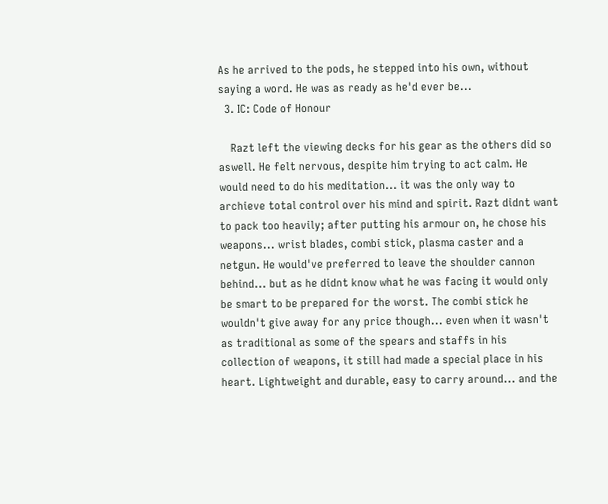As he arrived to the pods, he stepped into his own, without saying a word. He was as ready as he'd ever be...
  3. IC: Code of Honour

    Razt left the viewing decks for his gear as the others did so aswell. He felt nervous, despite him trying to act calm. He would need to do his meditation... it was the only way to archieve total control over his mind and spirit. Razt didnt want to pack too heavily; after putting his armour on, he chose his weapons... wrist blades, combi stick, plasma caster and a netgun. He would've preferred to leave the shoulder cannon behind... but as he didnt know what he was facing it would only be smart to be prepared for the worst. The combi stick he wouldn't give away for any price though... even when it wasn't as traditional as some of the spears and staffs in his collection of weapons, it still had made a special place in his heart. Lightweight and durable, easy to carry around... and the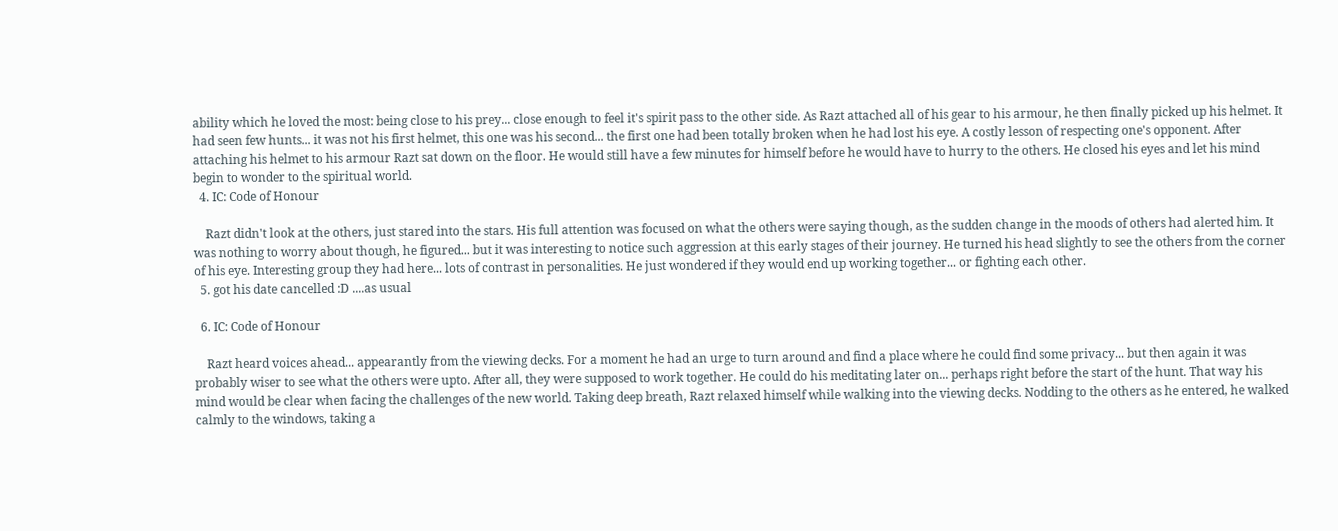ability which he loved the most: being close to his prey... close enough to feel it's spirit pass to the other side. As Razt attached all of his gear to his armour, he then finally picked up his helmet. It had seen few hunts... it was not his first helmet, this one was his second... the first one had been totally broken when he had lost his eye. A costly lesson of respecting one's opponent. After attaching his helmet to his armour Razt sat down on the floor. He would still have a few minutes for himself before he would have to hurry to the others. He closed his eyes and let his mind begin to wonder to the spiritual world.
  4. IC: Code of Honour

    Razt didn't look at the others, just stared into the stars. His full attention was focused on what the others were saying though, as the sudden change in the moods of others had alerted him. It was nothing to worry about though, he figured... but it was interesting to notice such aggression at this early stages of their journey. He turned his head slightly to see the others from the corner of his eye. Interesting group they had here... lots of contrast in personalities. He just wondered if they would end up working together... or fighting each other.
  5. got his date cancelled :D ....as usual

  6. IC: Code of Honour

    Razt heard voices ahead... appearantly from the viewing decks. For a moment he had an urge to turn around and find a place where he could find some privacy... but then again it was probably wiser to see what the others were upto. After all, they were supposed to work together. He could do his meditating later on... perhaps right before the start of the hunt. That way his mind would be clear when facing the challenges of the new world. Taking deep breath, Razt relaxed himself while walking into the viewing decks. Nodding to the others as he entered, he walked calmly to the windows, taking a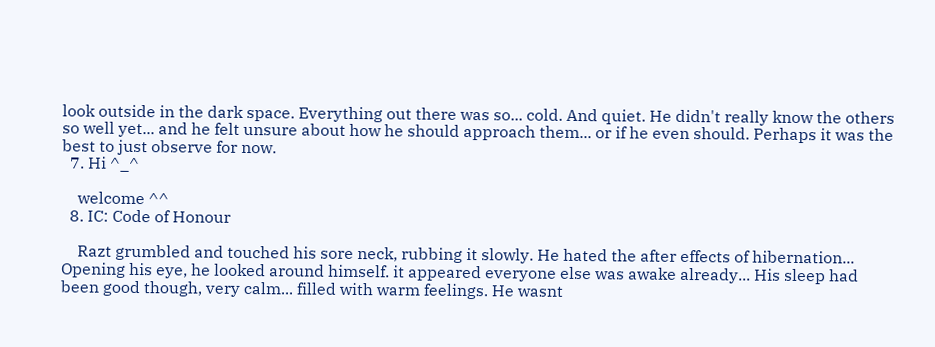look outside in the dark space. Everything out there was so... cold. And quiet. He didn't really know the others so well yet... and he felt unsure about how he should approach them... or if he even should. Perhaps it was the best to just observe for now.
  7. Hi ^_^

    welcome ^^
  8. IC: Code of Honour

    Razt grumbled and touched his sore neck, rubbing it slowly. He hated the after effects of hibernation... Opening his eye, he looked around himself. it appeared everyone else was awake already... His sleep had been good though, very calm... filled with warm feelings. He wasnt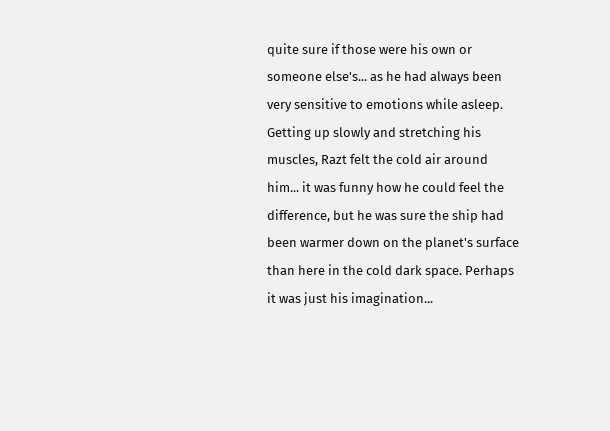quite sure if those were his own or someone else's... as he had always been very sensitive to emotions while asleep. Getting up slowly and stretching his muscles, Razt felt the cold air around him... it was funny how he could feel the difference, but he was sure the ship had been warmer down on the planet's surface than here in the cold dark space. Perhaps it was just his imagination...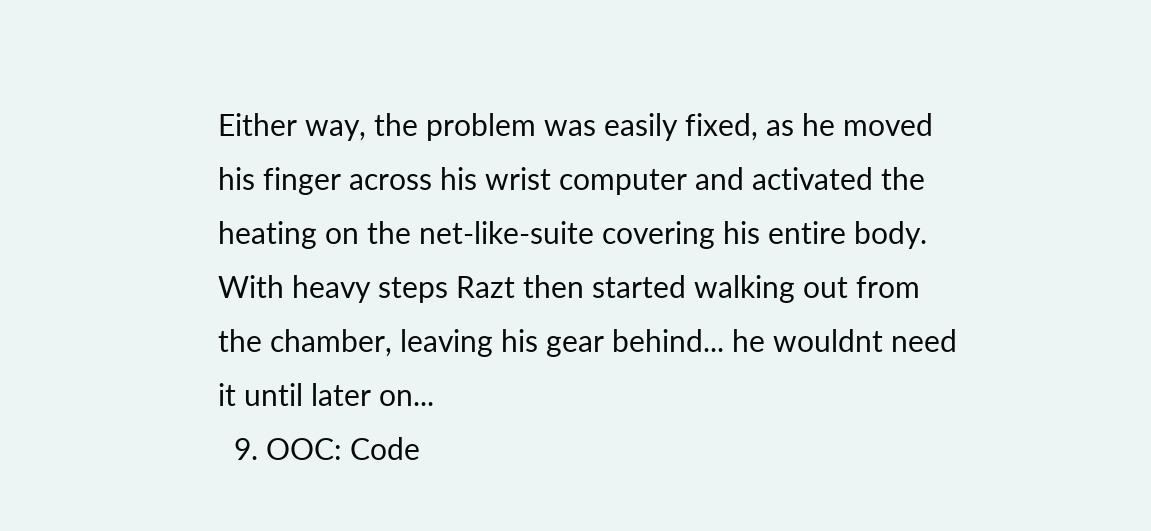Either way, the problem was easily fixed, as he moved his finger across his wrist computer and activated the heating on the net-like-suite covering his entire body. With heavy steps Razt then started walking out from the chamber, leaving his gear behind... he wouldnt need it until later on...
  9. OOC: Code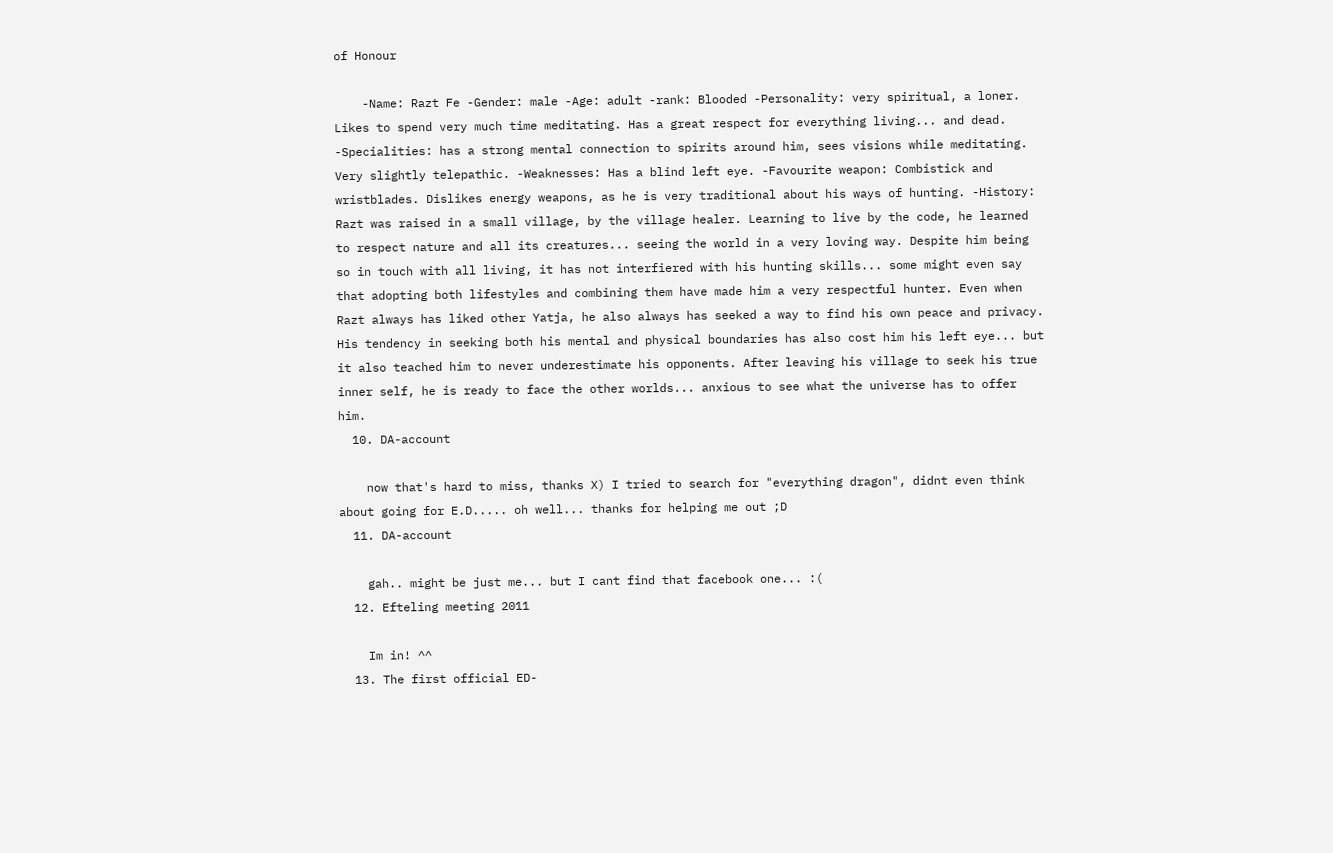of Honour

    -Name: Razt Fe -Gender: male -Age: adult -rank: Blooded -Personality: very spiritual, a loner. Likes to spend very much time meditating. Has a great respect for everything living... and dead. -Specialities: has a strong mental connection to spirits around him, sees visions while meditating. Very slightly telepathic. -Weaknesses: Has a blind left eye. -Favourite weapon: Combistick and wristblades. Dislikes energy weapons, as he is very traditional about his ways of hunting. -History: Razt was raised in a small village, by the village healer. Learning to live by the code, he learned to respect nature and all its creatures... seeing the world in a very loving way. Despite him being so in touch with all living, it has not interfiered with his hunting skills... some might even say that adopting both lifestyles and combining them have made him a very respectful hunter. Even when Razt always has liked other Yatja, he also always has seeked a way to find his own peace and privacy. His tendency in seeking both his mental and physical boundaries has also cost him his left eye... but it also teached him to never underestimate his opponents. After leaving his village to seek his true inner self, he is ready to face the other worlds... anxious to see what the universe has to offer him.
  10. DA-account

    now that's hard to miss, thanks X) I tried to search for "everything dragon", didnt even think about going for E.D..... oh well... thanks for helping me out ;D
  11. DA-account

    gah.. might be just me... but I cant find that facebook one... :(
  12. Efteling meeting 2011

    Im in! ^^
  13. The first official ED-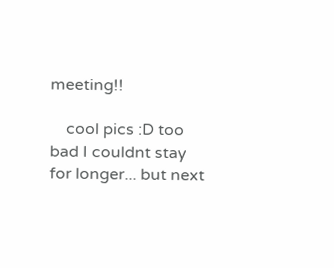meeting!!

    cool pics :D too bad I couldnt stay for longer... but next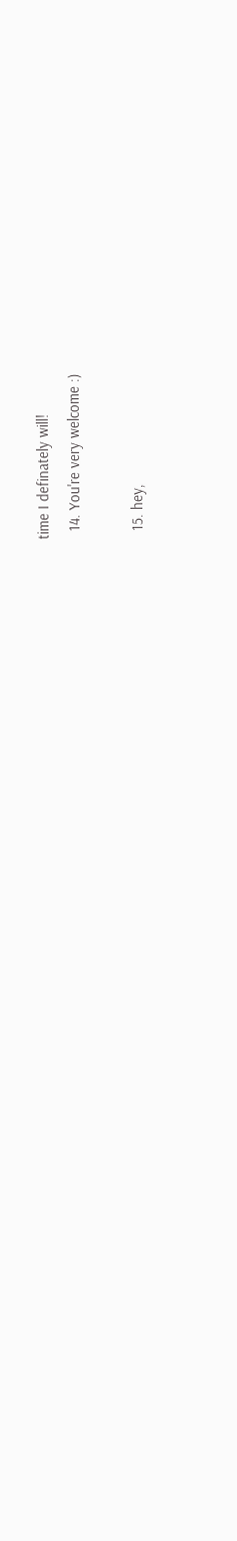time I definately will!
  14. You're very welcome :)

  15. hey,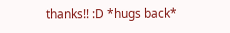thanks!! :D *hugs back*